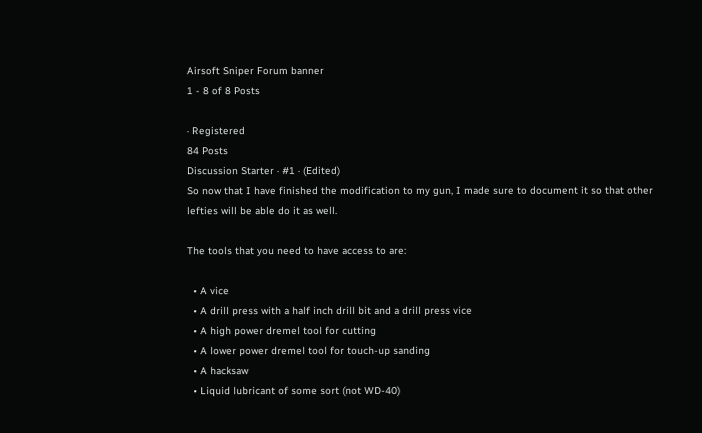Airsoft Sniper Forum banner
1 - 8 of 8 Posts

· Registered
84 Posts
Discussion Starter · #1 · (Edited)
So now that I have finished the modification to my gun, I made sure to document it so that other lefties will be able do it as well.

The tools that you need to have access to are:

  • A vice
  • A drill press with a half inch drill bit and a drill press vice
  • A high power dremel tool for cutting
  • A lower power dremel tool for touch-up sanding
  • A hacksaw
  • Liquid lubricant of some sort (not WD-40)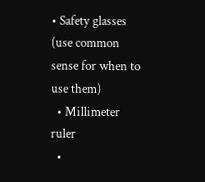• Safety glasses (use common sense for when to use them)
  • Millimeter ruler
  •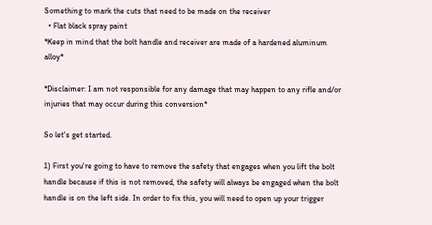Something to mark the cuts that need to be made on the receiver
  • Flat black spray paint
*Keep in mind that the bolt handle and receiver are made of a hardened aluminum alloy*

*Disclaimer: I am not responsible for any damage that may happen to any rifle and/or injuries that may occur during this conversion*

So let's get started.

1) First you're going to have to remove the safety that engages when you lift the bolt handle because if this is not removed, the safety will always be engaged when the bolt handle is on the left side. In order to fix this, you will need to open up your trigger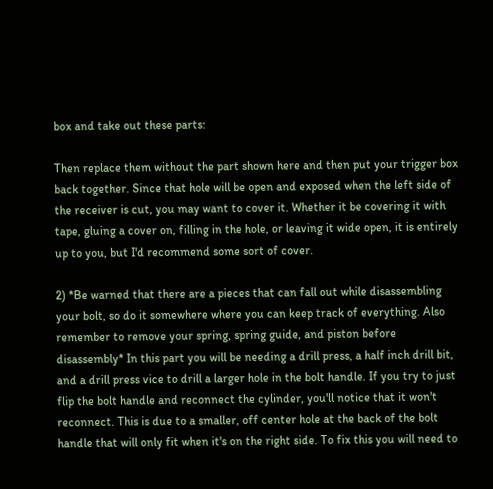box and take out these parts:

Then replace them without the part shown here and then put your trigger box back together. Since that hole will be open and exposed when the left side of the receiver is cut, you may want to cover it. Whether it be covering it with tape, gluing a cover on, filling in the hole, or leaving it wide open, it is entirely up to you, but I'd recommend some sort of cover.

2) *Be warned that there are a pieces that can fall out while disassembling your bolt, so do it somewhere where you can keep track of everything. Also remember to remove your spring, spring guide, and piston before disassembly* In this part you will be needing a drill press, a half inch drill bit, and a drill press vice to drill a larger hole in the bolt handle. If you try to just flip the bolt handle and reconnect the cylinder, you'll notice that it won't reconnect. This is due to a smaller, off center hole at the back of the bolt handle that will only fit when it's on the right side. To fix this you will need to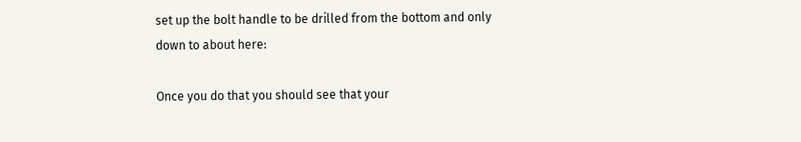set up the bolt handle to be drilled from the bottom and only down to about here:

Once you do that you should see that your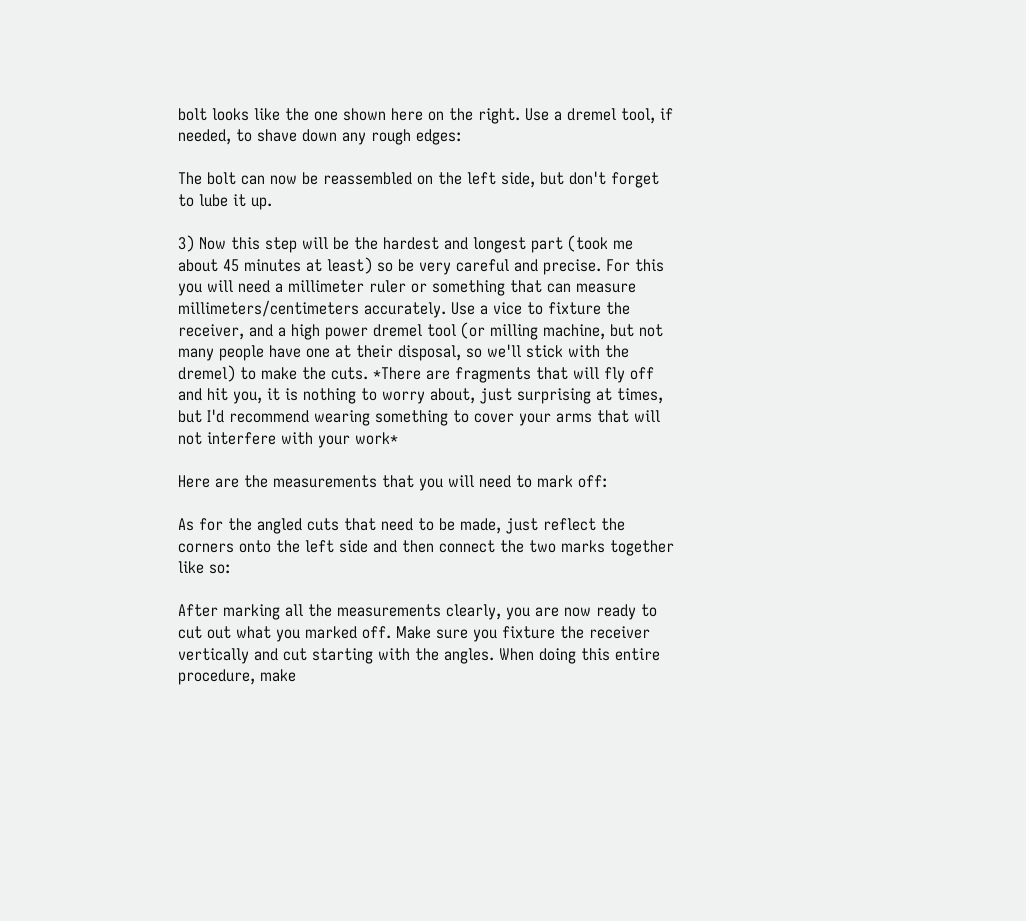bolt looks like the one shown here on the right. Use a dremel tool, if needed, to shave down any rough edges:

The bolt can now be reassembled on the left side, but don't forget to lube it up.

3) Now this step will be the hardest and longest part (took me about 45 minutes at least) so be very careful and precise. For this you will need a millimeter ruler or something that can measure millimeters/centimeters accurately. Use a vice to fixture the receiver, and a high power dremel tool (or milling machine, but not many people have one at their disposal, so we'll stick with the dremel) to make the cuts. *There are fragments that will fly off and hit you, it is nothing to worry about, just surprising at times, but I'd recommend wearing something to cover your arms that will not interfere with your work*

Here are the measurements that you will need to mark off:

As for the angled cuts that need to be made, just reflect the corners onto the left side and then connect the two marks together like so:

After marking all the measurements clearly, you are now ready to cut out what you marked off. Make sure you fixture the receiver vertically and cut starting with the angles. When doing this entire procedure, make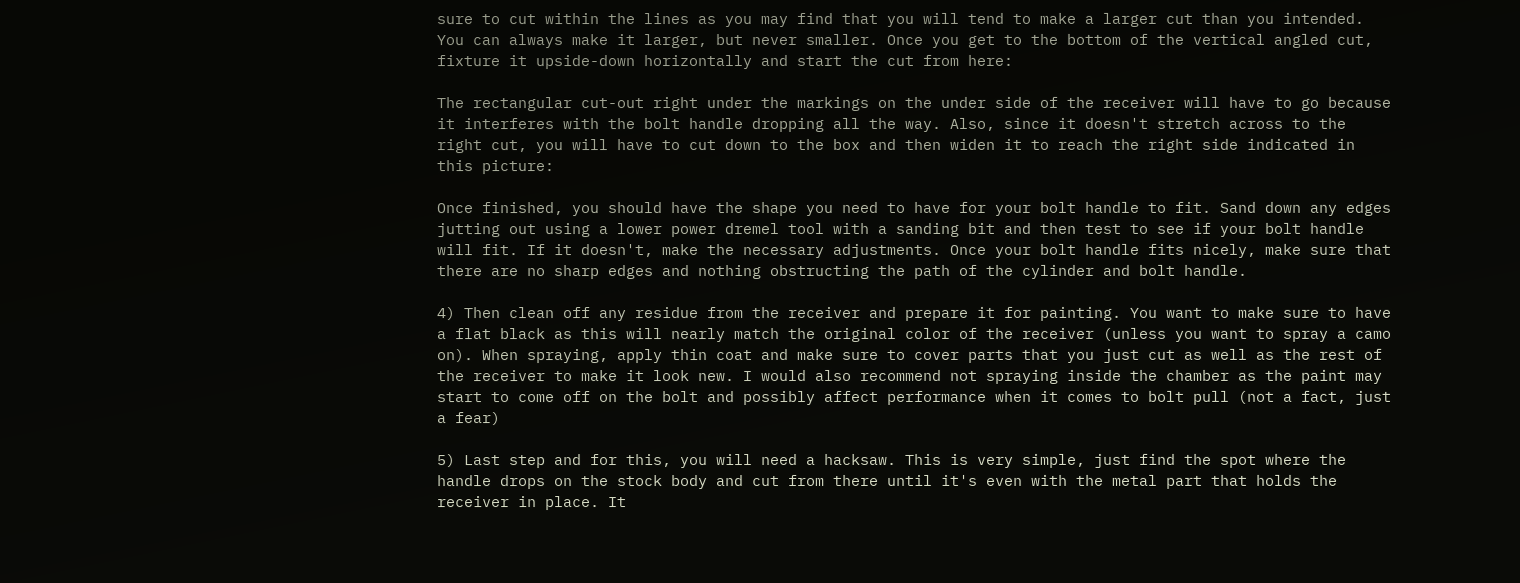sure to cut within the lines as you may find that you will tend to make a larger cut than you intended. You can always make it larger, but never smaller. Once you get to the bottom of the vertical angled cut, fixture it upside-down horizontally and start the cut from here:

The rectangular cut-out right under the markings on the under side of the receiver will have to go because it interferes with the bolt handle dropping all the way. Also, since it doesn't stretch across to the right cut, you will have to cut down to the box and then widen it to reach the right side indicated in this picture:

Once finished, you should have the shape you need to have for your bolt handle to fit. Sand down any edges jutting out using a lower power dremel tool with a sanding bit and then test to see if your bolt handle will fit. If it doesn't, make the necessary adjustments. Once your bolt handle fits nicely, make sure that there are no sharp edges and nothing obstructing the path of the cylinder and bolt handle.

4) Then clean off any residue from the receiver and prepare it for painting. You want to make sure to have a flat black as this will nearly match the original color of the receiver (unless you want to spray a camo on). When spraying, apply thin coat and make sure to cover parts that you just cut as well as the rest of the receiver to make it look new. I would also recommend not spraying inside the chamber as the paint may start to come off on the bolt and possibly affect performance when it comes to bolt pull (not a fact, just a fear)

5) Last step and for this, you will need a hacksaw. This is very simple, just find the spot where the handle drops on the stock body and cut from there until it's even with the metal part that holds the receiver in place. It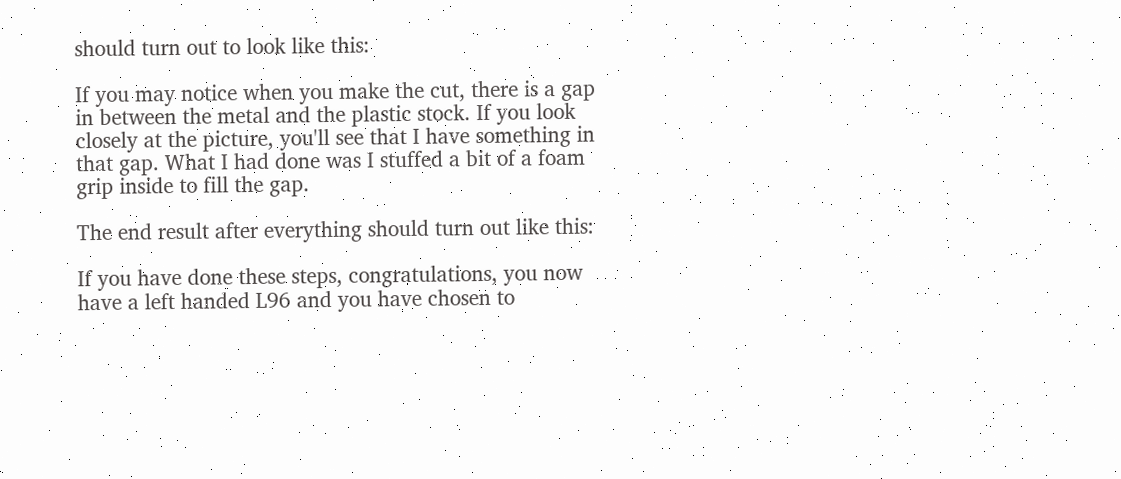should turn out to look like this:

If you may notice when you make the cut, there is a gap in between the metal and the plastic stock. If you look closely at the picture, you'll see that I have something in that gap. What I had done was I stuffed a bit of a foam grip inside to fill the gap.

The end result after everything should turn out like this:

If you have done these steps, congratulations, you now have a left handed L96 and you have chosen to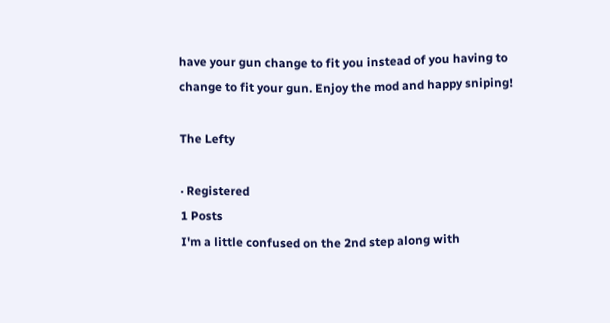have your gun change to fit you instead of you having to change to fit your gun. Enjoy the mod and happy sniping!

The Lefty

· Registered
1 Posts
I'm a little confused on the 2nd step along with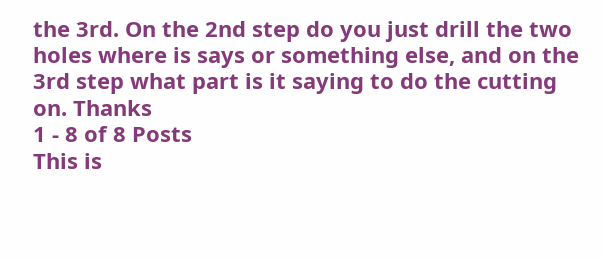the 3rd. On the 2nd step do you just drill the two holes where is says or something else, and on the 3rd step what part is it saying to do the cutting on. Thanks
1 - 8 of 8 Posts
This is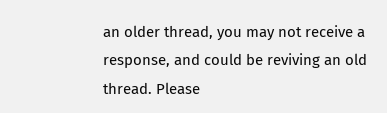an older thread, you may not receive a response, and could be reviving an old thread. Please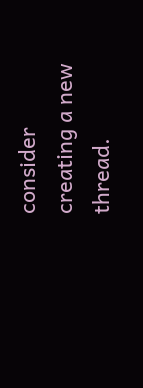consider creating a new thread.